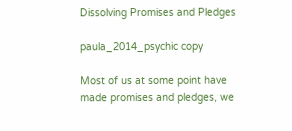Dissolving Promises and Pledges

paula_2014_psychic copy

Most of us at some point have made promises and pledges, we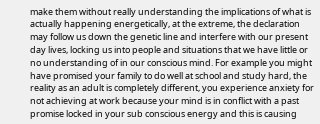make them without really understanding the implications of what is actually happening energetically, at the extreme, the declaration may follow us down the genetic line and interfere with our present day lives, locking us into people and situations that we have little or no understanding of in our conscious mind. For example you might have promised your family to do well at school and study hard, the reality as an adult is completely different, you experience anxiety for not achieving at work because your mind is in conflict with a past promise locked in your sub conscious energy and this is causing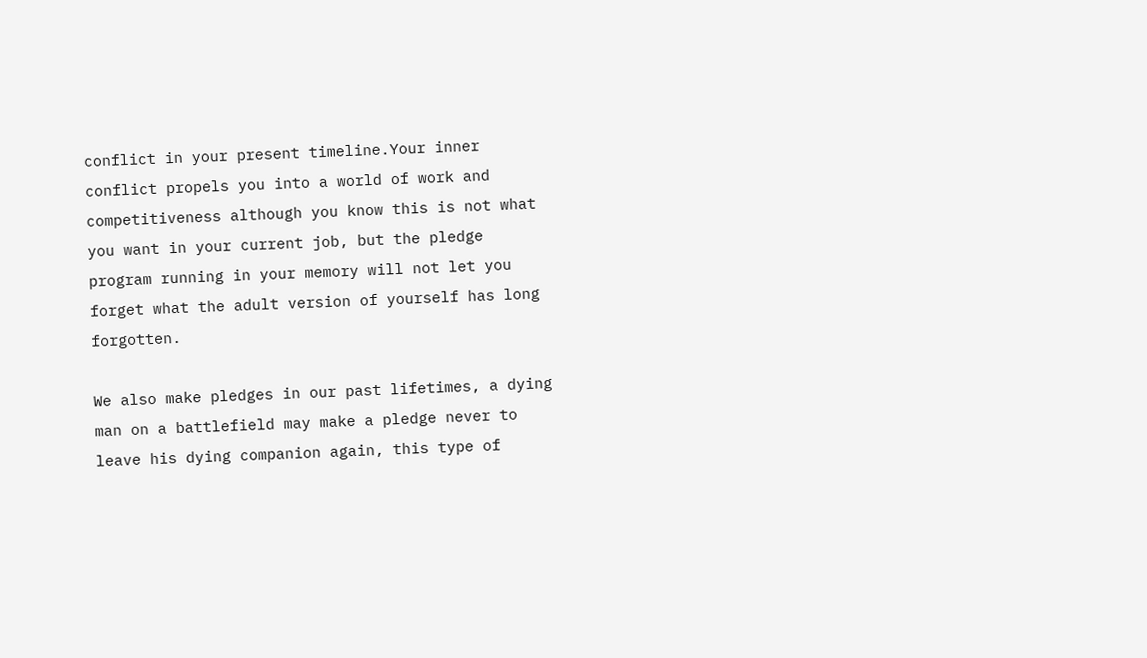conflict in your present timeline.Your inner conflict propels you into a world of work and competitiveness although you know this is not what you want in your current job, but the pledge program running in your memory will not let you forget what the adult version of yourself has long forgotten.

We also make pledges in our past lifetimes, a dying man on a battlefield may make a pledge never to leave his dying companion again, this type of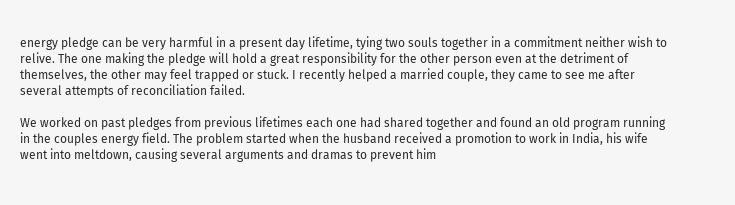energy pledge can be very harmful in a present day lifetime, tying two souls together in a commitment neither wish to relive. The one making the pledge will hold a great responsibility for the other person even at the detriment of themselves, the other may feel trapped or stuck. I recently helped a married couple, they came to see me after several attempts of reconciliation failed.

We worked on past pledges from previous lifetimes each one had shared together and found an old program running in the couples energy field. The problem started when the husband received a promotion to work in India, his wife went into meltdown, causing several arguments and dramas to prevent him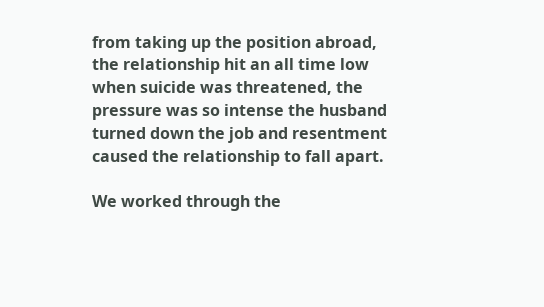from taking up the position abroad, the relationship hit an all time low when suicide was threatened, the pressure was so intense the husband turned down the job and resentment caused the relationship to fall apart.

We worked through the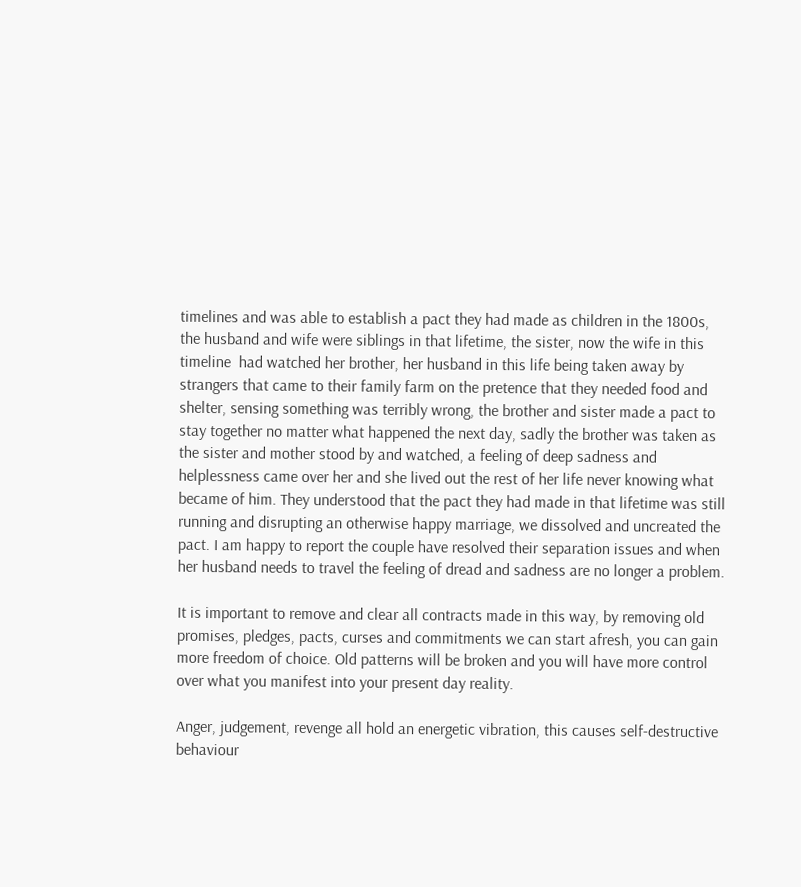timelines and was able to establish a pact they had made as children in the 1800s, the husband and wife were siblings in that lifetime, the sister, now the wife in this timeline  had watched her brother, her husband in this life being taken away by strangers that came to their family farm on the pretence that they needed food and shelter, sensing something was terribly wrong, the brother and sister made a pact to stay together no matter what happened the next day, sadly the brother was taken as the sister and mother stood by and watched, a feeling of deep sadness and helplessness came over her and she lived out the rest of her life never knowing what became of him. They understood that the pact they had made in that lifetime was still running and disrupting an otherwise happy marriage, we dissolved and uncreated the pact. I am happy to report the couple have resolved their separation issues and when her husband needs to travel the feeling of dread and sadness are no longer a problem.

It is important to remove and clear all contracts made in this way, by removing old promises, pledges, pacts, curses and commitments we can start afresh, you can gain more freedom of choice. Old patterns will be broken and you will have more control over what you manifest into your present day reality.

Anger, judgement, revenge all hold an energetic vibration, this causes self-destructive behaviour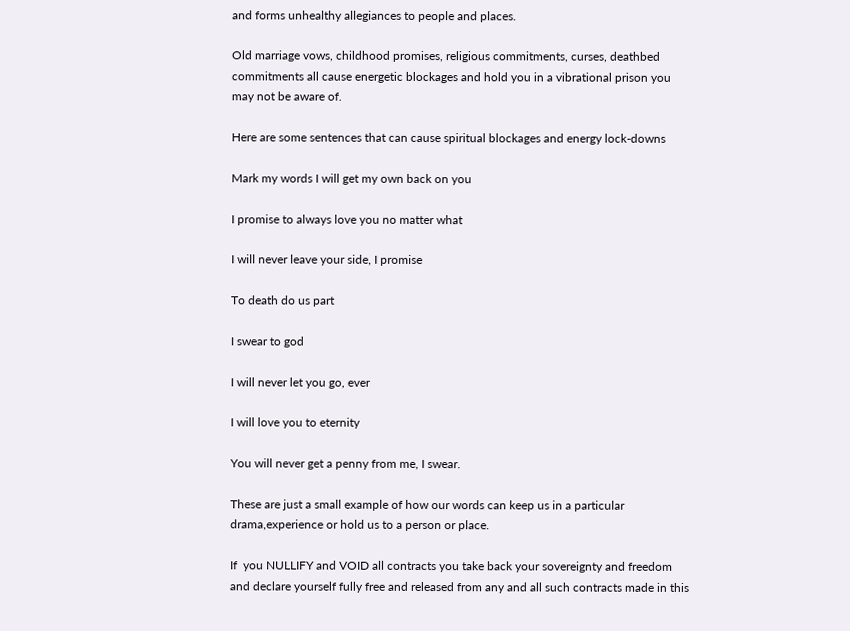and forms unhealthy allegiances to people and places.

Old marriage vows, childhood promises, religious commitments, curses, deathbed commitments all cause energetic blockages and hold you in a vibrational prison you may not be aware of.

Here are some sentences that can cause spiritual blockages and energy lock-downs

Mark my words I will get my own back on you

I promise to always love you no matter what

I will never leave your side, I promise

To death do us part

I swear to god

I will never let you go, ever

I will love you to eternity

You will never get a penny from me, I swear.

These are just a small example of how our words can keep us in a particular drama,experience or hold us to a person or place.

If  you NULLIFY and VOID all contracts you take back your sovereignty and freedom and declare yourself fully free and released from any and all such contracts made in this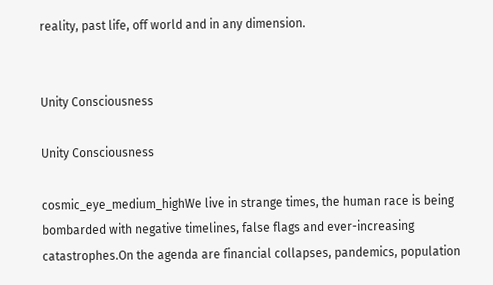reality, past life, off world and in any dimension.


Unity Consciousness

Unity Consciousness

cosmic_eye_medium_highWe live in strange times, the human race is being bombarded with negative timelines, false flags and ever-increasing catastrophes.On the agenda are financial collapses, pandemics, population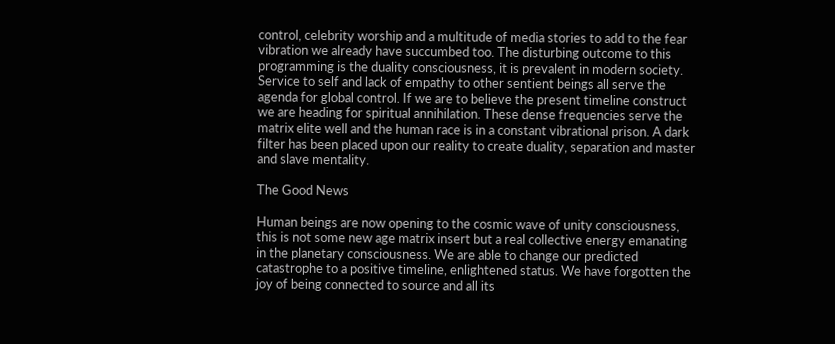control, celebrity worship and a multitude of media stories to add to the fear vibration we already have succumbed too. The disturbing outcome to this programming is the duality consciousness, it is prevalent in modern society. Service to self and lack of empathy to other sentient beings all serve the agenda for global control. If we are to believe the present timeline construct we are heading for spiritual annihilation. These dense frequencies serve the matrix elite well and the human race is in a constant vibrational prison. A dark filter has been placed upon our reality to create duality, separation and master and slave mentality.

The Good News

Human beings are now opening to the cosmic wave of unity consciousness, this is not some new age matrix insert but a real collective energy emanating in the planetary consciousness. We are able to change our predicted catastrophe to a positive timeline, enlightened status. We have forgotten the joy of being connected to source and all its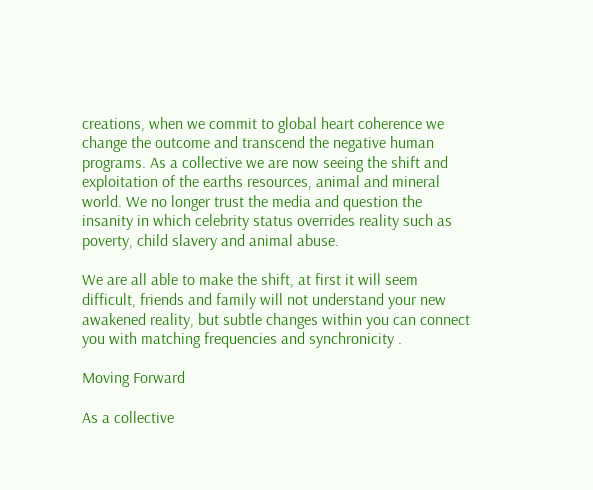creations, when we commit to global heart coherence we change the outcome and transcend the negative human programs. As a collective we are now seeing the shift and exploitation of the earths resources, animal and mineral world. We no longer trust the media and question the insanity in which celebrity status overrides reality such as poverty, child slavery and animal abuse.

We are all able to make the shift, at first it will seem difficult, friends and family will not understand your new awakened reality, but subtle changes within you can connect you with matching frequencies and synchronicity .

Moving Forward

As a collective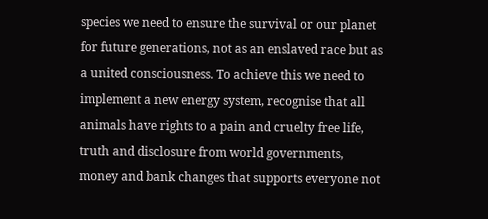species we need to ensure the survival or our planet for future generations, not as an enslaved race but as a united consciousness. To achieve this we need to implement a new energy system, recognise that all animals have rights to a pain and cruelty free life, truth and disclosure from world governments, money and bank changes that supports everyone not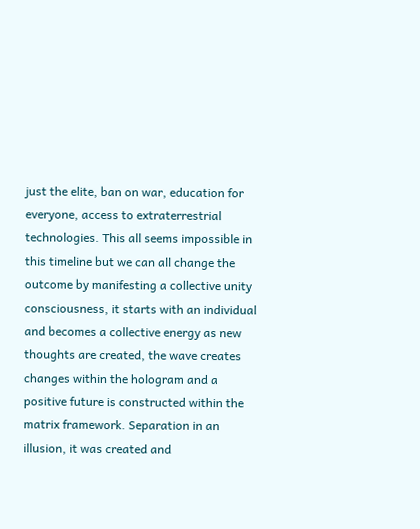just the elite, ban on war, education for everyone, access to extraterrestrial technologies. This all seems impossible in this timeline but we can all change the outcome by manifesting a collective unity consciousness, it starts with an individual and becomes a collective energy as new thoughts are created, the wave creates changes within the hologram and a positive future is constructed within the matrix framework. Separation in an illusion, it was created and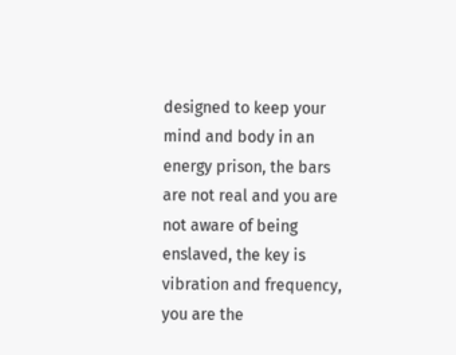designed to keep your mind and body in an energy prison, the bars are not real and you are not aware of being enslaved, the key is vibration and frequency, you are the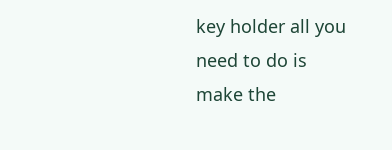key holder all you need to do is make the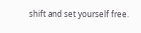shift and set yourself free.